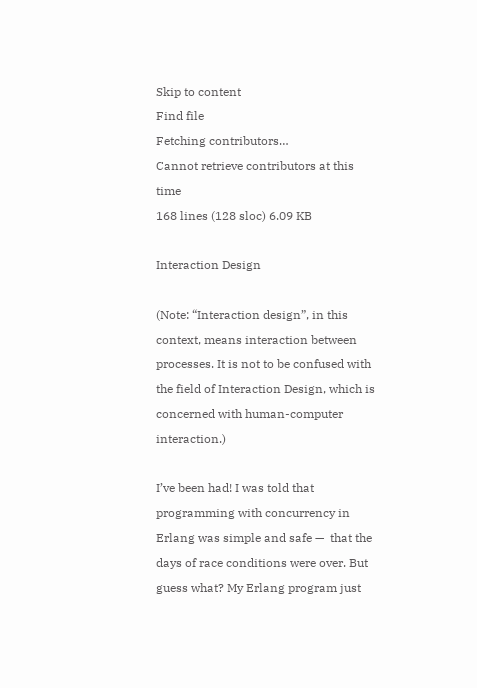Skip to content
Find file
Fetching contributors…
Cannot retrieve contributors at this time
168 lines (128 sloc) 6.09 KB

Interaction Design

(Note: “Interaction design”, in this context, means interaction between processes. It is not to be confused with the field of Interaction Design, which is concerned with human-computer interaction.)

I’ve been had! I was told that programming with concurrency in Erlang was simple and safe —  that the days of race conditions were over. But guess what? My Erlang program just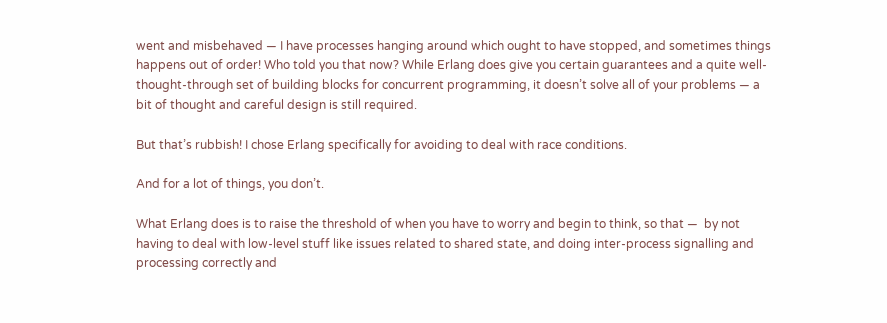went and misbehaved — I have processes hanging around which ought to have stopped, and sometimes things happens out of order! Who told you that now? While Erlang does give you certain guarantees and a quite well-thought-through set of building blocks for concurrent programming, it doesn’t solve all of your problems — a bit of thought and careful design is still required.

But that’s rubbish! I chose Erlang specifically for avoiding to deal with race conditions.

And for a lot of things, you don’t.

What Erlang does is to raise the threshold of when you have to worry and begin to think, so that —  by not having to deal with low-level stuff like issues related to shared state, and doing inter-process signalling and processing correctly and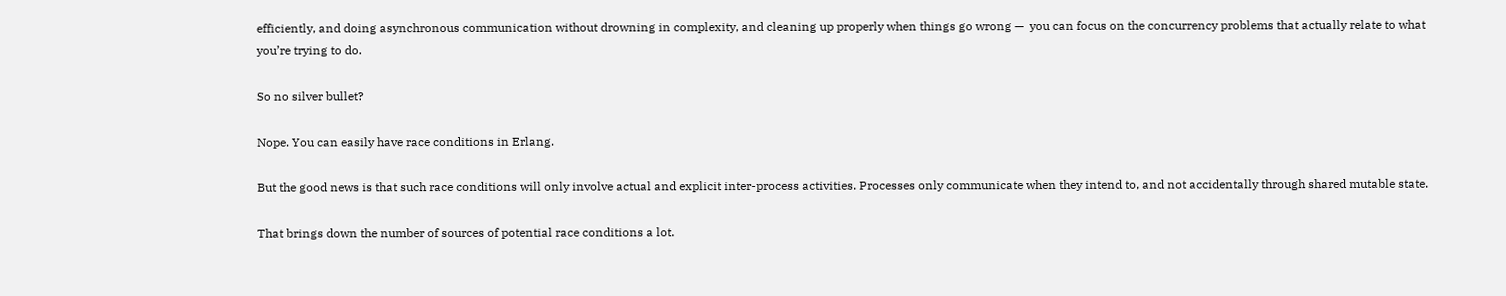efficiently, and doing asynchronous communication without drowning in complexity, and cleaning up properly when things go wrong —  you can focus on the concurrency problems that actually relate to what you’re trying to do.

So no silver bullet?

Nope. You can easily have race conditions in Erlang.

But the good news is that such race conditions will only involve actual and explicit inter-process activities. Processes only communicate when they intend to, and not accidentally through shared mutable state.

That brings down the number of sources of potential race conditions a lot.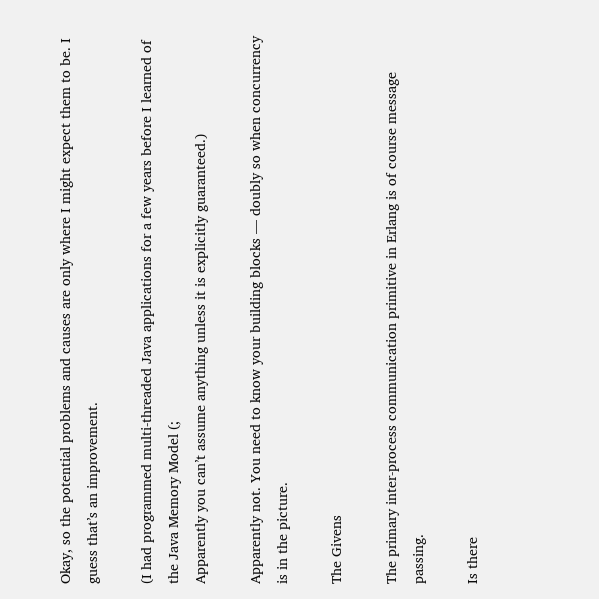Okay, so the potential problems and causes are only where I might expect them to be. I guess that’s an improvement.

(I had programmed multi-threaded Java applications for a few years before I learned of the Java Memory Model (;
Apparently you can’t assume anything unless it is explicitly guaranteed.)

Apparently not. You need to know your building blocks — doubly so when concurrency is in the picture.

The Givens

The primary inter-process communication primitive in Erlang is of course message passing.

Is there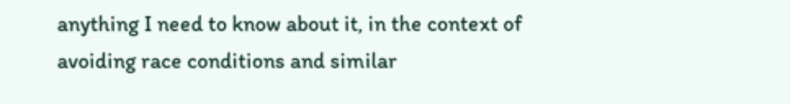anything I need to know about it, in the context of avoiding race conditions and similar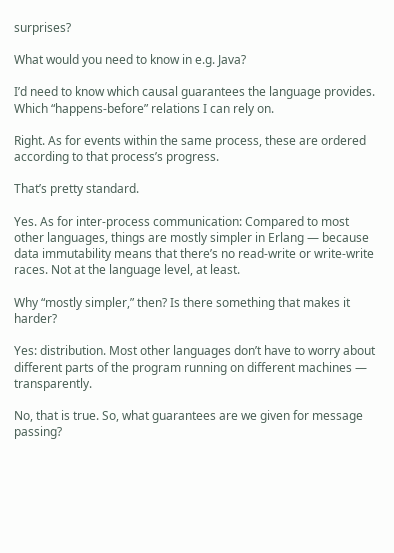surprises?

What would you need to know in e.g. Java?

I’d need to know which causal guarantees the language provides. Which “happens-before” relations I can rely on.

Right. As for events within the same process, these are ordered according to that process’s progress.

That’s pretty standard.

Yes. As for inter-process communication: Compared to most other languages, things are mostly simpler in Erlang — because data immutability means that there’s no read-write or write-write races. Not at the language level, at least.

Why “mostly simpler,” then? Is there something that makes it harder?

Yes: distribution. Most other languages don’t have to worry about different parts of the program running on different machines —  transparently.

No, that is true. So, what guarantees are we given for message passing?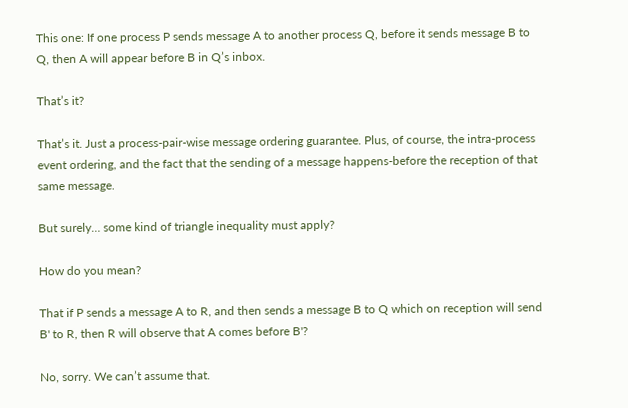This one: If one process P sends message A to another process Q, before it sends message B to Q, then A will appear before B in Q’s inbox.

That’s it?

That’s it. Just a process-pair-wise message ordering guarantee. Plus, of course, the intra-process event ordering, and the fact that the sending of a message happens-before the reception of that same message.

But surely… some kind of triangle inequality must apply?

How do you mean?

That if P sends a message A to R, and then sends a message B to Q which on reception will send B' to R, then R will observe that A comes before B'?

No, sorry. We can’t assume that.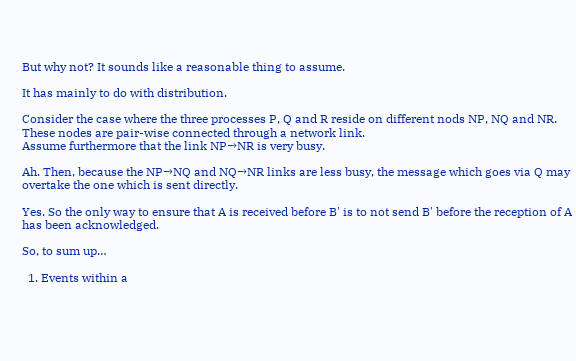But why not? It sounds like a reasonable thing to assume.

It has mainly to do with distribution.

Consider the case where the three processes P, Q and R reside on different nods NP, NQ and NR.
These nodes are pair-wise connected through a network link.
Assume furthermore that the link NP→NR is very busy.

Ah. Then, because the NP→NQ and NQ→NR links are less busy, the message which goes via Q may overtake the one which is sent directly.

Yes. So the only way to ensure that A is received before B' is to not send B' before the reception of A has been acknowledged.

So, to sum up…

  1. Events within a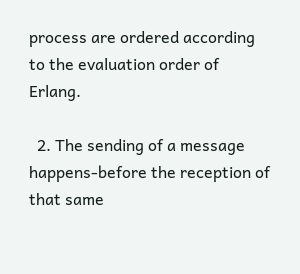process are ordered according to the evaluation order of Erlang.

  2. The sending of a message happens-before the reception of that same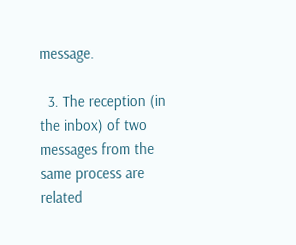message.

  3. The reception (in the inbox) of two messages from the same process are related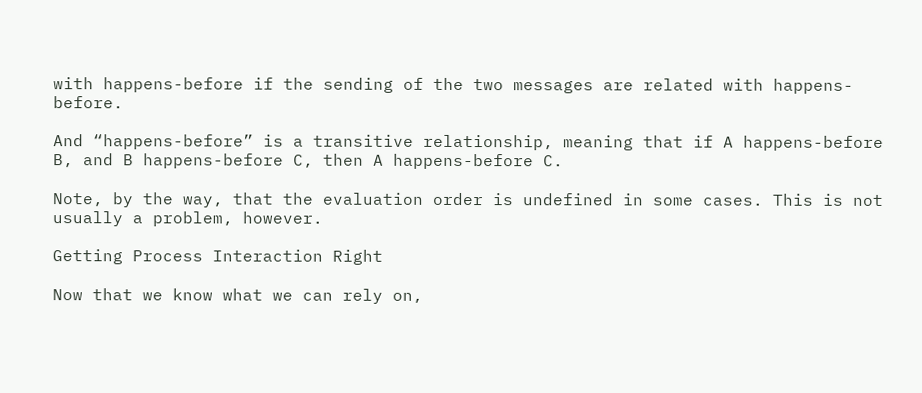with happens-before if the sending of the two messages are related with happens-before.

And “happens-before” is a transitive relationship, meaning that if A happens-before B, and B happens-before C, then A happens-before C.

Note, by the way, that the evaluation order is undefined in some cases. This is not usually a problem, however.

Getting Process Interaction Right

Now that we know what we can rely on,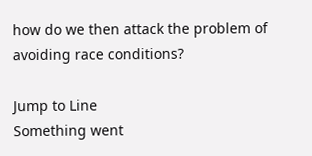how do we then attack the problem of avoiding race conditions?

Jump to Line
Something went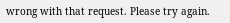wrong with that request. Please try again.